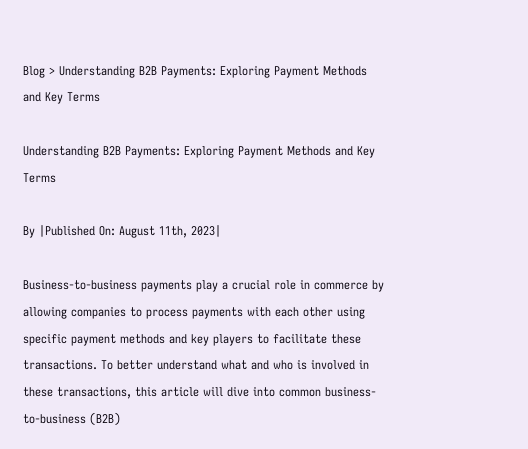Blog > Understanding B2B Payments: Exploring Payment Methods and Key Terms

Understanding B2B Payments: Exploring Payment Methods and Key Terms

By |Published On: August 11th, 2023|

Business-to-business payments play a crucial role in commerce by allowing companies to process payments with each other using specific payment methods and key players to facilitate these transactions. To better understand what and who is involved in these transactions, this article will dive into common business-to-business (B2B)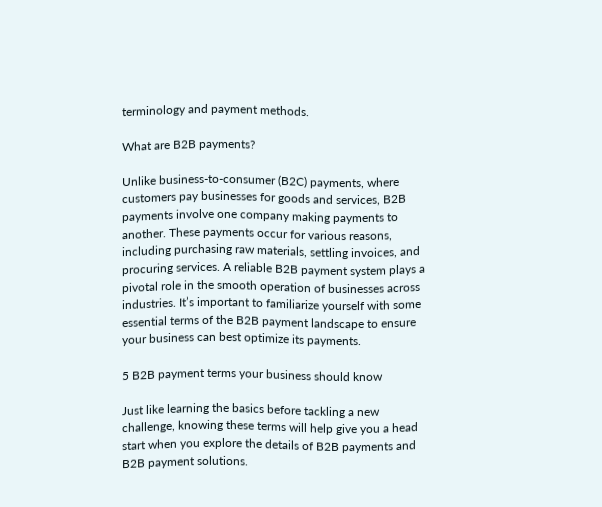terminology and payment methods.

What are B2B payments?

Unlike business-to-consumer (B2C) payments, where customers pay businesses for goods and services, B2B payments involve one company making payments to another. These payments occur for various reasons, including purchasing raw materials, settling invoices, and procuring services. A reliable B2B payment system plays a pivotal role in the smooth operation of businesses across industries. It’s important to familiarize yourself with some essential terms of the B2B payment landscape to ensure your business can best optimize its payments.

5 B2B payment terms your business should know

Just like learning the basics before tackling a new challenge, knowing these terms will help give you a head start when you explore the details of B2B payments and B2B payment solutions.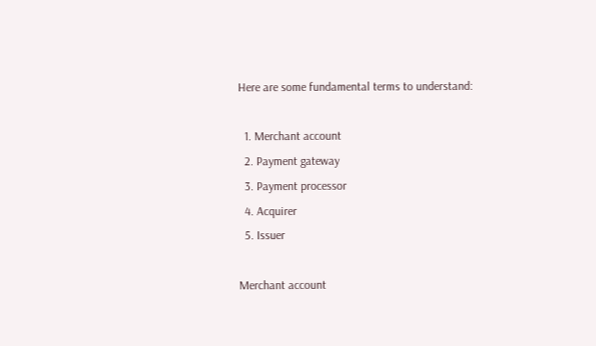Here are some fundamental terms to understand:

  1. Merchant account
  2. Payment gateway
  3. Payment processor
  4. Acquirer
  5. Issuer

Merchant account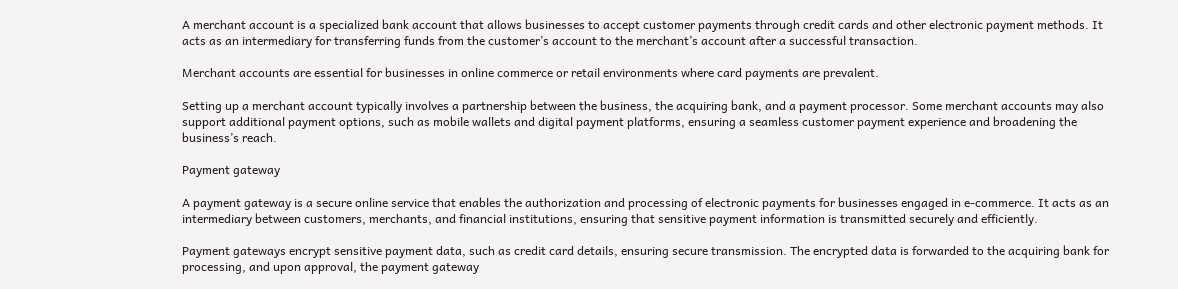A merchant account is a specialized bank account that allows businesses to accept customer payments through credit cards and other electronic payment methods. It acts as an intermediary for transferring funds from the customer’s account to the merchant’s account after a successful transaction.

Merchant accounts are essential for businesses in online commerce or retail environments where card payments are prevalent.

Setting up a merchant account typically involves a partnership between the business, the acquiring bank, and a payment processor. Some merchant accounts may also support additional payment options, such as mobile wallets and digital payment platforms, ensuring a seamless customer payment experience and broadening the business’s reach.

Payment gateway

A payment gateway is a secure online service that enables the authorization and processing of electronic payments for businesses engaged in e-commerce. It acts as an intermediary between customers, merchants, and financial institutions, ensuring that sensitive payment information is transmitted securely and efficiently.

Payment gateways encrypt sensitive payment data, such as credit card details, ensuring secure transmission. The encrypted data is forwarded to the acquiring bank for processing, and upon approval, the payment gateway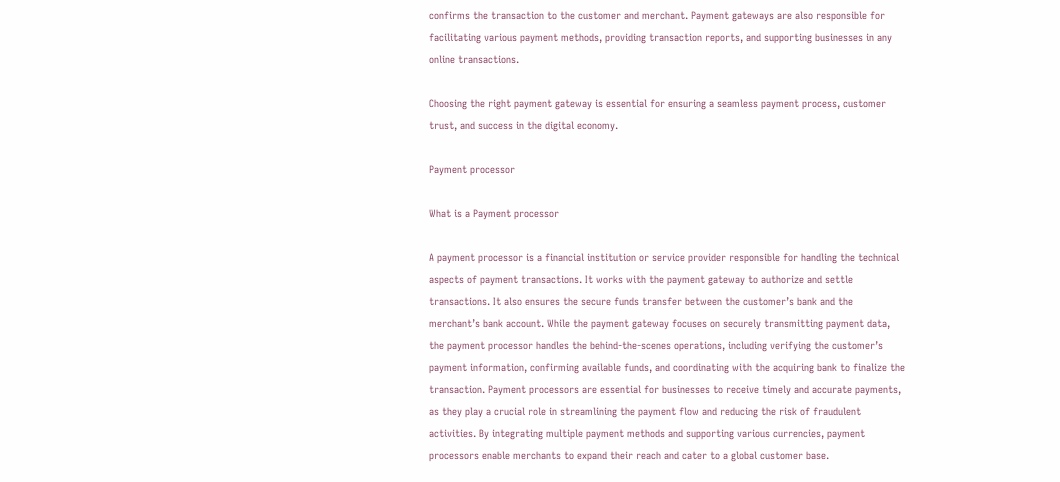confirms the transaction to the customer and merchant. Payment gateways are also responsible for facilitating various payment methods, providing transaction reports, and supporting businesses in any online transactions.

Choosing the right payment gateway is essential for ensuring a seamless payment process, customer trust, and success in the digital economy.

Payment processor

What is a Payment processor

A payment processor is a financial institution or service provider responsible for handling the technical aspects of payment transactions. It works with the payment gateway to authorize and settle transactions. It also ensures the secure funds transfer between the customer’s bank and the merchant’s bank account. While the payment gateway focuses on securely transmitting payment data, the payment processor handles the behind-the-scenes operations, including verifying the customer’s payment information, confirming available funds, and coordinating with the acquiring bank to finalize the transaction. Payment processors are essential for businesses to receive timely and accurate payments, as they play a crucial role in streamlining the payment flow and reducing the risk of fraudulent activities. By integrating multiple payment methods and supporting various currencies, payment processors enable merchants to expand their reach and cater to a global customer base.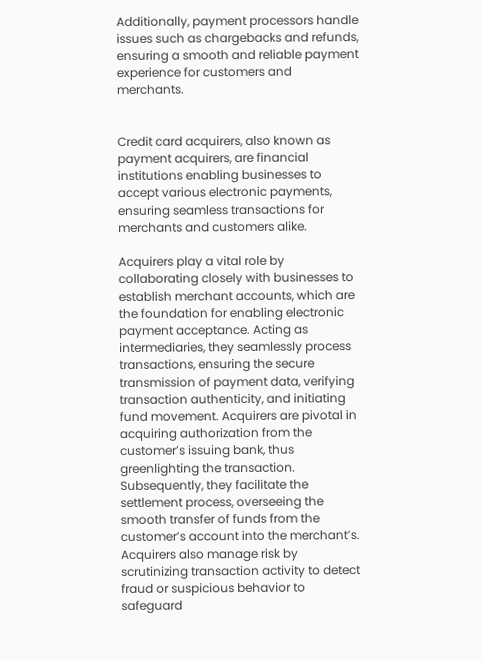Additionally, payment processors handle issues such as chargebacks and refunds, ensuring a smooth and reliable payment experience for customers and merchants.


Credit card acquirers, also known as payment acquirers, are financial institutions enabling businesses to accept various electronic payments, ensuring seamless transactions for merchants and customers alike.

Acquirers play a vital role by collaborating closely with businesses to establish merchant accounts, which are the foundation for enabling electronic payment acceptance. Acting as intermediaries, they seamlessly process transactions, ensuring the secure transmission of payment data, verifying transaction authenticity, and initiating fund movement. Acquirers are pivotal in acquiring authorization from the customer’s issuing bank, thus greenlighting the transaction. Subsequently, they facilitate the settlement process, overseeing the smooth transfer of funds from the customer’s account into the merchant’s. Acquirers also manage risk by scrutinizing transaction activity to detect fraud or suspicious behavior to safeguard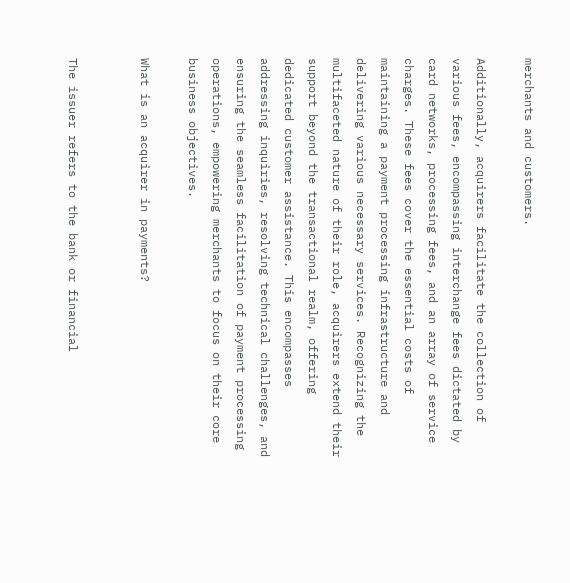merchants and customers.

Additionally, acquirers facilitate the collection of various fees, encompassing interchange fees dictated by card networks, processing fees, and an array of service charges. These fees cover the essential costs of maintaining a payment processing infrastructure and delivering various necessary services. Recognizing the multifaceted nature of their role, acquirers extend their support beyond the transactional realm, offering dedicated customer assistance. This encompasses addressing inquiries, resolving technical challenges, and ensuring the seamless facilitation of payment processing operations, empowering merchants to focus on their core business objectives.

What is an acquirer in payments?


The issuer refers to the bank or financial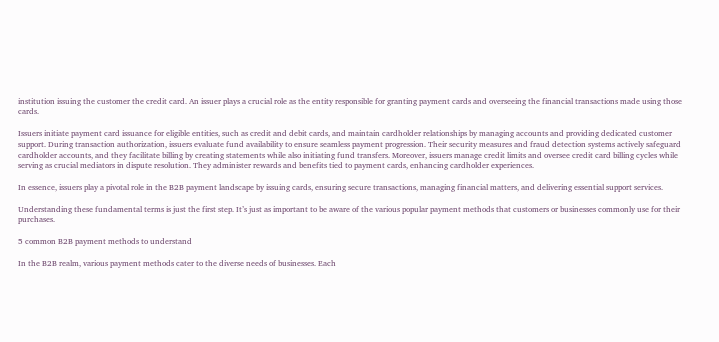institution issuing the customer the credit card. An issuer plays a crucial role as the entity responsible for granting payment cards and overseeing the financial transactions made using those cards.

Issuers initiate payment card issuance for eligible entities, such as credit and debit cards, and maintain cardholder relationships by managing accounts and providing dedicated customer support. During transaction authorization, issuers evaluate fund availability to ensure seamless payment progression. Their security measures and fraud detection systems actively safeguard cardholder accounts, and they facilitate billing by creating statements while also initiating fund transfers. Moreover, issuers manage credit limits and oversee credit card billing cycles while serving as crucial mediators in dispute resolution. They administer rewards and benefits tied to payment cards, enhancing cardholder experiences.

In essence, issuers play a pivotal role in the B2B payment landscape by issuing cards, ensuring secure transactions, managing financial matters, and delivering essential support services.

Understanding these fundamental terms is just the first step. It’s just as important to be aware of the various popular payment methods that customers or businesses commonly use for their purchases.

5 common B2B payment methods to understand

In the B2B realm, various payment methods cater to the diverse needs of businesses. Each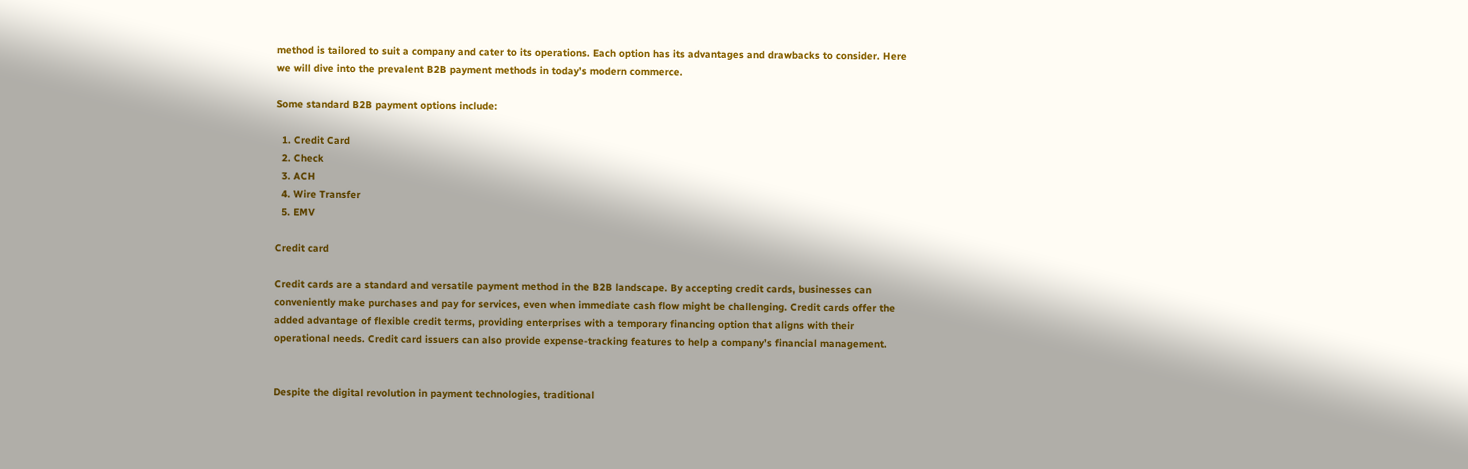method is tailored to suit a company and cater to its operations. Each option has its advantages and drawbacks to consider. Here we will dive into the prevalent B2B payment methods in today’s modern commerce.

Some standard B2B payment options include:

  1. Credit Card
  2. Check
  3. ACH
  4. Wire Transfer
  5. EMV

Credit card

Credit cards are a standard and versatile payment method in the B2B landscape. By accepting credit cards, businesses can conveniently make purchases and pay for services, even when immediate cash flow might be challenging. Credit cards offer the added advantage of flexible credit terms, providing enterprises with a temporary financing option that aligns with their operational needs. Credit card issuers can also provide expense-tracking features to help a company’s financial management.


Despite the digital revolution in payment technologies, traditional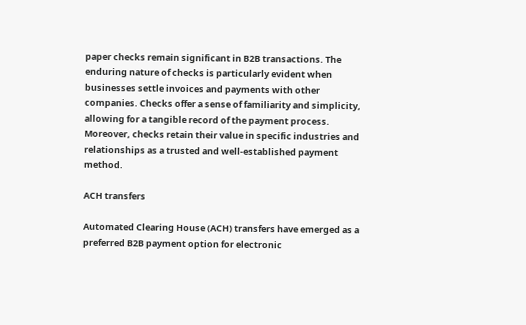paper checks remain significant in B2B transactions. The enduring nature of checks is particularly evident when businesses settle invoices and payments with other companies. Checks offer a sense of familiarity and simplicity, allowing for a tangible record of the payment process. Moreover, checks retain their value in specific industries and relationships as a trusted and well-established payment method.

ACH transfers

Automated Clearing House (ACH) transfers have emerged as a preferred B2B payment option for electronic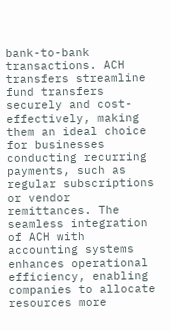bank-to-bank transactions. ACH transfers streamline fund transfers securely and cost-effectively, making them an ideal choice for businesses conducting recurring payments, such as regular subscriptions or vendor remittances. The seamless integration of ACH with accounting systems enhances operational efficiency, enabling companies to allocate resources more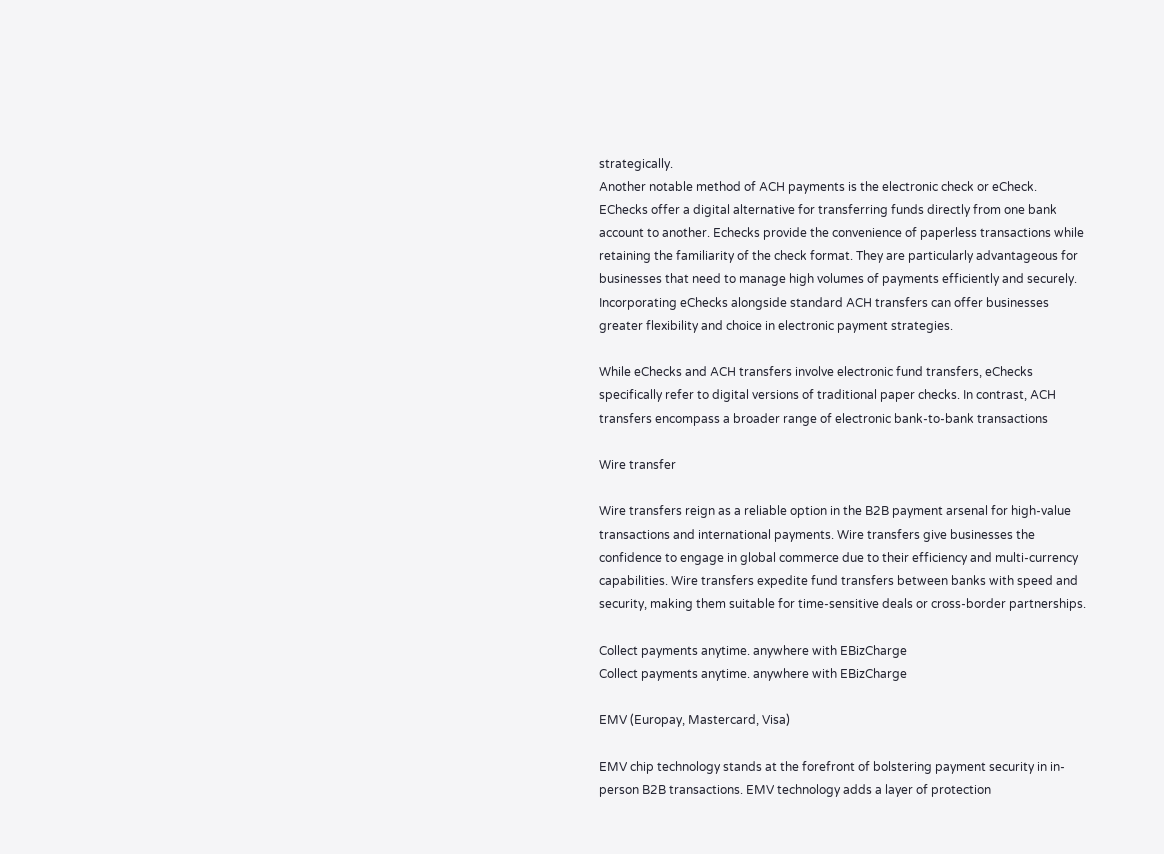strategically.
Another notable method of ACH payments is the electronic check or eCheck. EChecks offer a digital alternative for transferring funds directly from one bank account to another. Echecks provide the convenience of paperless transactions while retaining the familiarity of the check format. They are particularly advantageous for businesses that need to manage high volumes of payments efficiently and securely. Incorporating eChecks alongside standard ACH transfers can offer businesses greater flexibility and choice in electronic payment strategies.

While eChecks and ACH transfers involve electronic fund transfers, eChecks specifically refer to digital versions of traditional paper checks. In contrast, ACH transfers encompass a broader range of electronic bank-to-bank transactions

Wire transfer

Wire transfers reign as a reliable option in the B2B payment arsenal for high-value transactions and international payments. Wire transfers give businesses the confidence to engage in global commerce due to their efficiency and multi-currency capabilities. Wire transfers expedite fund transfers between banks with speed and security, making them suitable for time-sensitive deals or cross-border partnerships.

Collect payments anytime. anywhere with EBizCharge
Collect payments anytime. anywhere with EBizCharge

EMV (Europay, Mastercard, Visa)

EMV chip technology stands at the forefront of bolstering payment security in in-person B2B transactions. EMV technology adds a layer of protection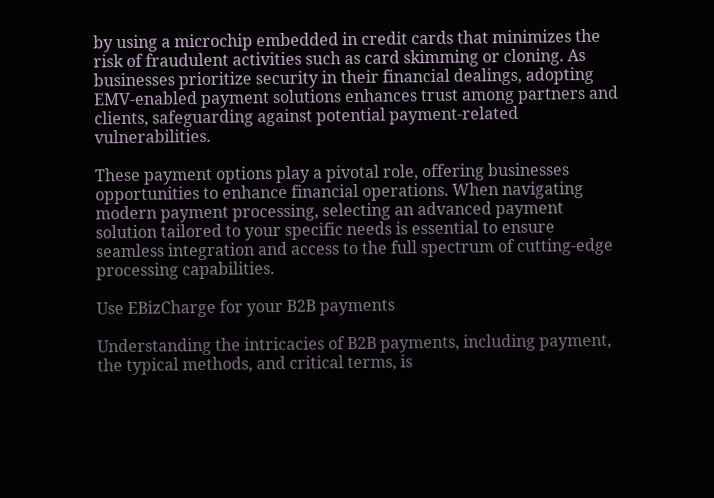by using a microchip embedded in credit cards that minimizes the risk of fraudulent activities such as card skimming or cloning. As businesses prioritize security in their financial dealings, adopting EMV-enabled payment solutions enhances trust among partners and clients, safeguarding against potential payment-related vulnerabilities.

These payment options play a pivotal role, offering businesses opportunities to enhance financial operations. When navigating modern payment processing, selecting an advanced payment solution tailored to your specific needs is essential to ensure seamless integration and access to the full spectrum of cutting-edge processing capabilities.

Use EBizCharge for your B2B payments

Understanding the intricacies of B2B payments, including payment, the typical methods, and critical terms, is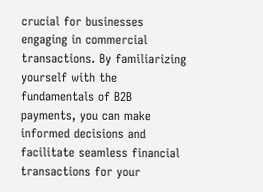crucial for businesses engaging in commercial transactions. By familiarizing yourself with the fundamentals of B2B payments, you can make informed decisions and facilitate seamless financial transactions for your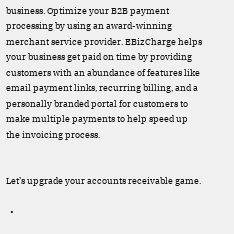business. Optimize your B2B payment processing by using an award-winning merchant service provider. EBizCharge helps your business get paid on time by providing customers with an abundance of features like email payment links, recurring billing, and a personally branded portal for customers to make multiple payments to help speed up the invoicing process.


Let’s upgrade your accounts receivable game.

  •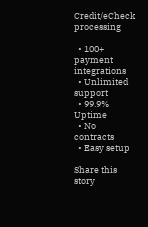Credit/eCheck processing

  • 100+ payment integrations
  • Unlimited support
  • 99.9% Uptime
  • No contracts
  • Easy setup

Share this story